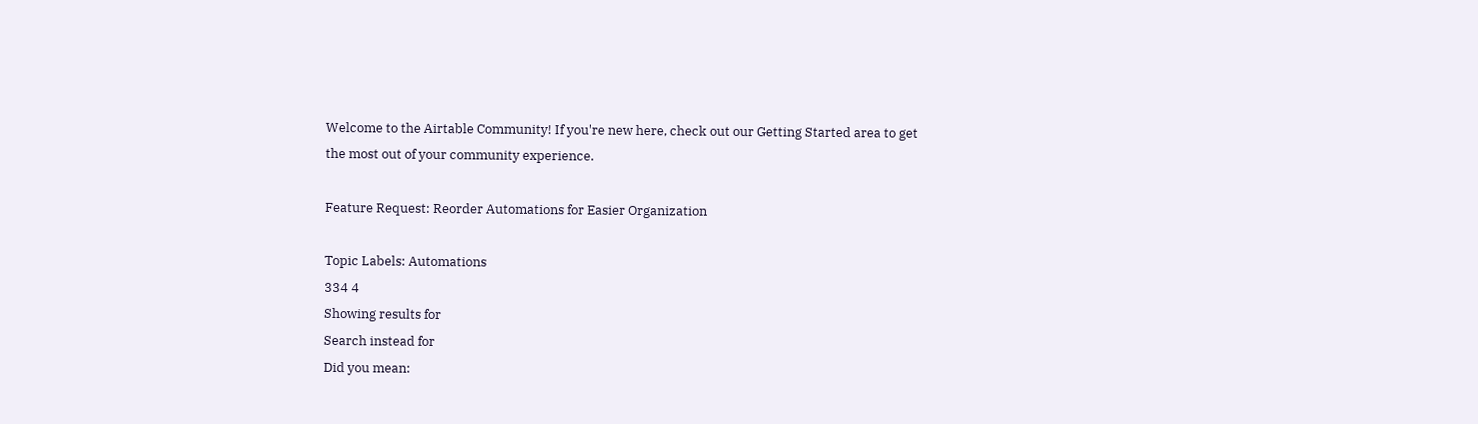Welcome to the Airtable Community! If you're new here, check out our Getting Started area to get the most out of your community experience.

Feature Request: Reorder Automations for Easier Organization

Topic Labels: Automations
334 4
Showing results for
Search instead for
Did you mean: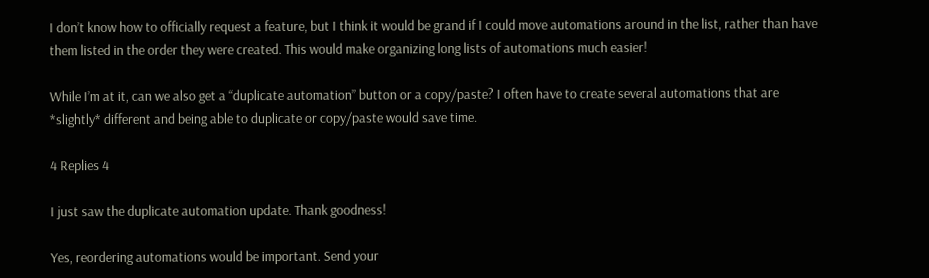I don’t know how to officially request a feature, but I think it would be grand if I could move automations around in the list, rather than have them listed in the order they were created. This would make organizing long lists of automations much easier!

While I’m at it, can we also get a “duplicate automation” button or a copy/paste? I often have to create several automations that are *slightly* different and being able to duplicate or copy/paste would save time.

4 Replies 4

I just saw the duplicate automation update. Thank goodness!

Yes, reordering automations would be important. Send your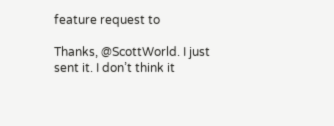feature request to

Thanks, @ScottWorld. I just sent it. I don’t think it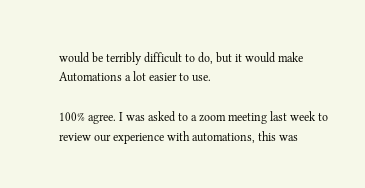would be terribly difficult to do, but it would make Automations a lot easier to use.

100% agree. I was asked to a zoom meeting last week to review our experience with automations, this was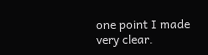one point I made very clear.